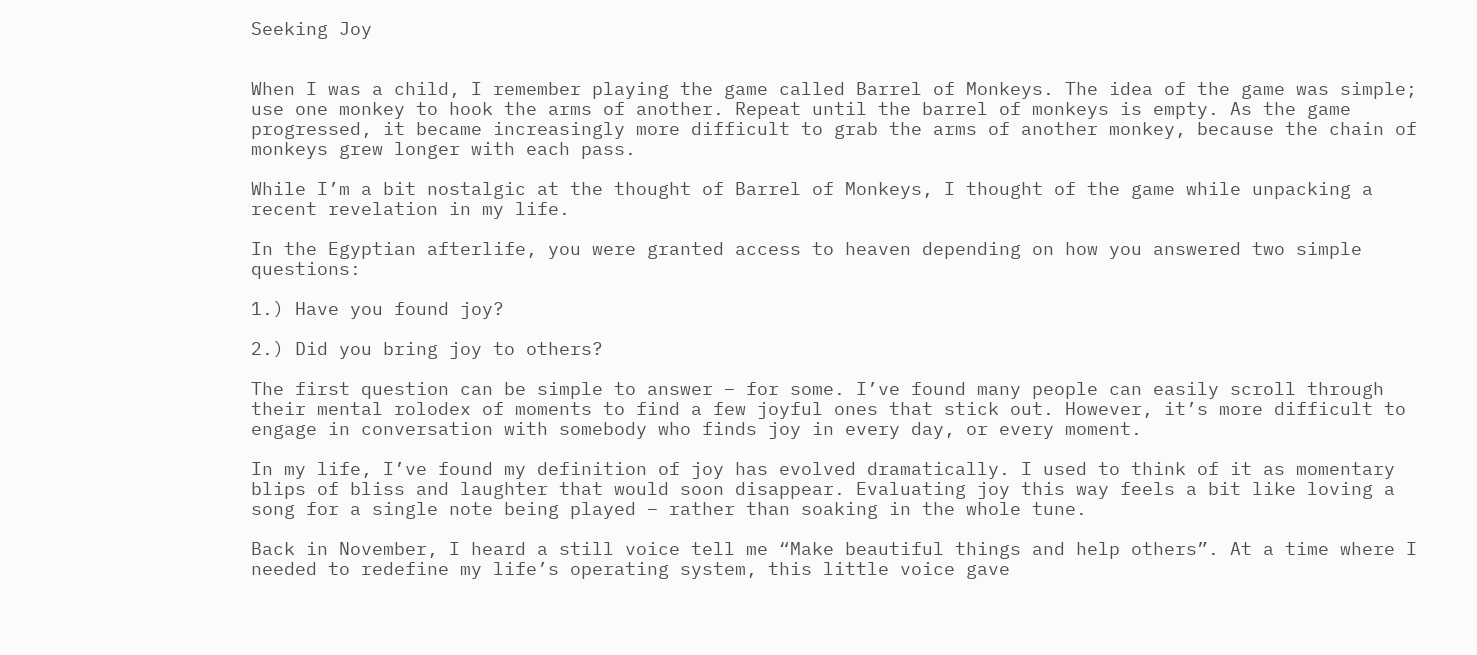Seeking Joy


When I was a child, I remember playing the game called Barrel of Monkeys. The idea of the game was simple; use one monkey to hook the arms of another. Repeat until the barrel of monkeys is empty. As the game progressed, it became increasingly more difficult to grab the arms of another monkey, because the chain of monkeys grew longer with each pass.

While I’m a bit nostalgic at the thought of Barrel of Monkeys, I thought of the game while unpacking a recent revelation in my life.

In the Egyptian afterlife, you were granted access to heaven depending on how you answered two simple questions:

1.) Have you found joy?

2.) Did you bring joy to others?

The first question can be simple to answer – for some. I’ve found many people can easily scroll through their mental rolodex of moments to find a few joyful ones that stick out. However, it’s more difficult to engage in conversation with somebody who finds joy in every day, or every moment.

In my life, I’ve found my definition of joy has evolved dramatically. I used to think of it as momentary blips of bliss and laughter that would soon disappear. Evaluating joy this way feels a bit like loving a song for a single note being played – rather than soaking in the whole tune.

Back in November, I heard a still voice tell me “Make beautiful things and help others”. At a time where I needed to redefine my life’s operating system, this little voice gave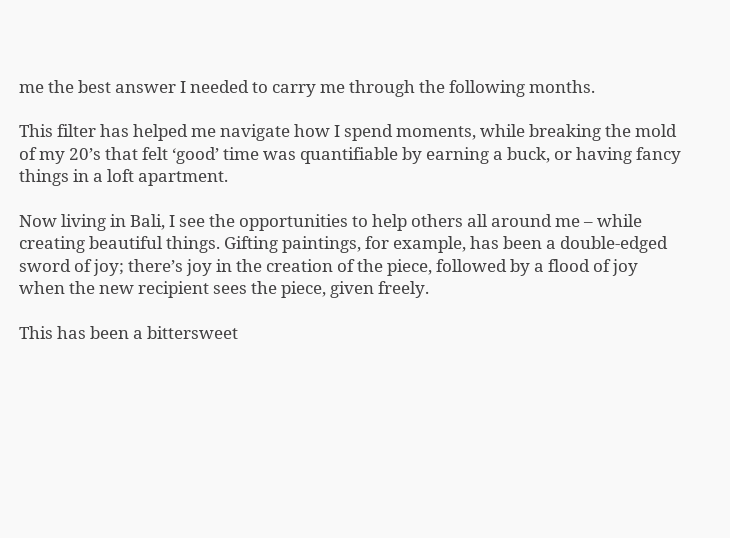me the best answer I needed to carry me through the following months.

This filter has helped me navigate how I spend moments, while breaking the mold of my 20’s that felt ‘good’ time was quantifiable by earning a buck, or having fancy things in a loft apartment.

Now living in Bali, I see the opportunities to help others all around me – while creating beautiful things. Gifting paintings, for example, has been a double-edged sword of joy; there’s joy in the creation of the piece, followed by a flood of joy when the new recipient sees the piece, given freely.

This has been a bittersweet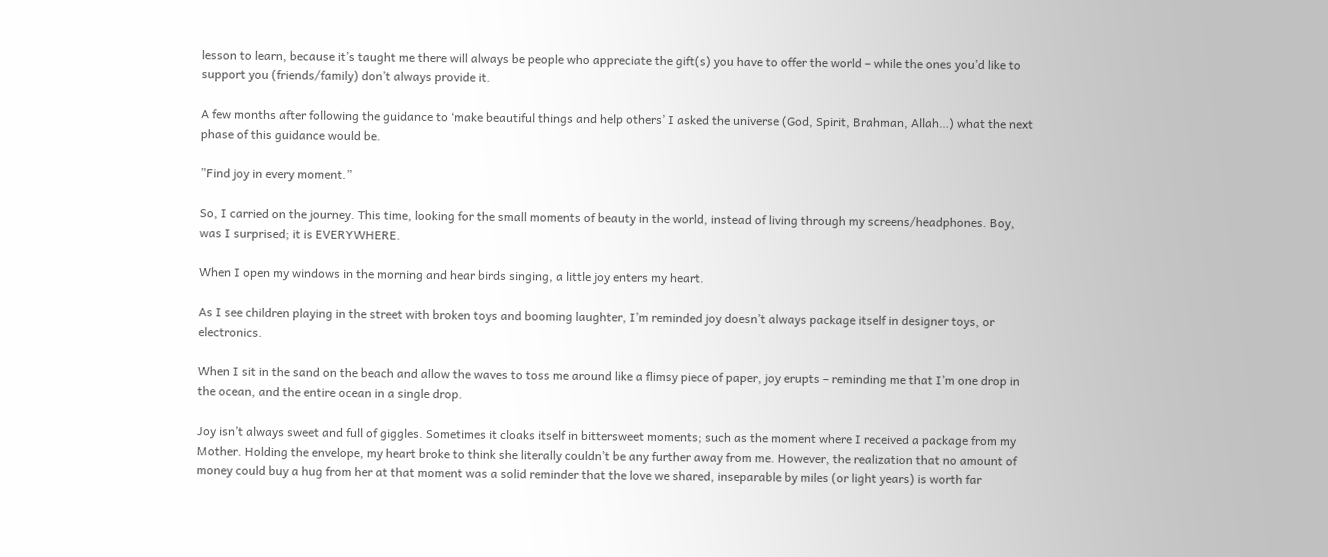lesson to learn, because it’s taught me there will always be people who appreciate the gift(s) you have to offer the world – while the ones you’d like to support you (friends/family) don’t always provide it.

A few months after following the guidance to ‘make beautiful things and help others’ I asked the universe (God, Spirit, Brahman, Allah…) what the next phase of this guidance would be.

”Find joy in every moment.”

So, I carried on the journey. This time, looking for the small moments of beauty in the world, instead of living through my screens/headphones. Boy, was I surprised; it is EVERYWHERE.

When I open my windows in the morning and hear birds singing, a little joy enters my heart.

As I see children playing in the street with broken toys and booming laughter, I’m reminded joy doesn’t always package itself in designer toys, or electronics.

When I sit in the sand on the beach and allow the waves to toss me around like a flimsy piece of paper, joy erupts – reminding me that I’m one drop in the ocean, and the entire ocean in a single drop.

Joy isn’t always sweet and full of giggles. Sometimes it cloaks itself in bittersweet moments; such as the moment where I received a package from my Mother. Holding the envelope, my heart broke to think she literally couldn’t be any further away from me. However, the realization that no amount of money could buy a hug from her at that moment was a solid reminder that the love we shared, inseparable by miles (or light years) is worth far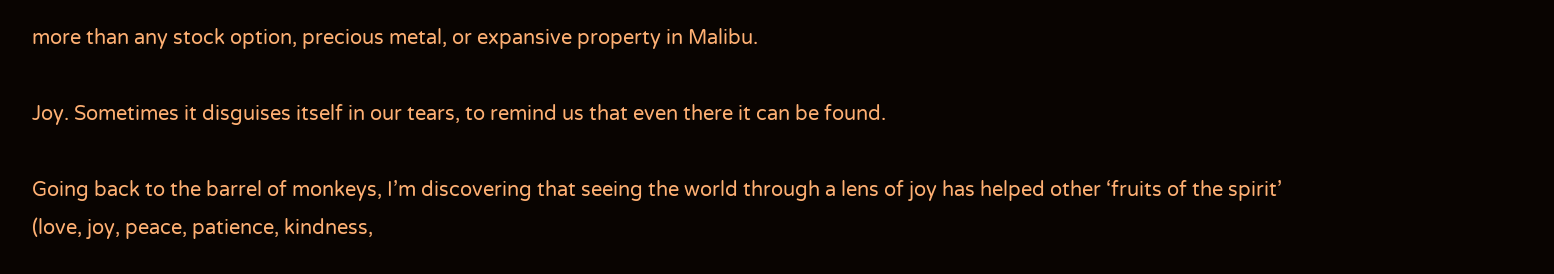more than any stock option, precious metal, or expansive property in Malibu.

Joy. Sometimes it disguises itself in our tears, to remind us that even there it can be found.

Going back to the barrel of monkeys, I’m discovering that seeing the world through a lens of joy has helped other ‘fruits of the spirit’ (love, joy, peace, patience, kindness,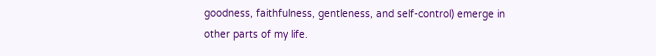goodness, faithfulness, gentleness, and self-control) emerge in other parts of my life.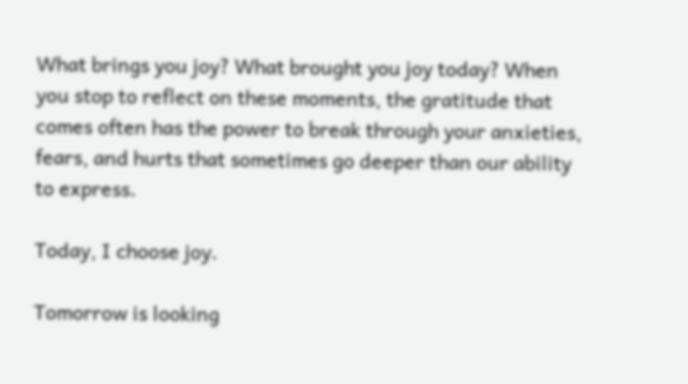What brings you joy? What brought you joy today? When you stop to reflect on these moments, the gratitude that comes often has the power to break through your anxieties, fears, and hurts that sometimes go deeper than our ability to express.

Today, I choose joy.

Tomorrow is looking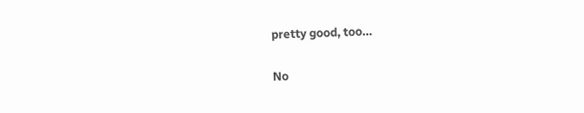pretty good, too…

No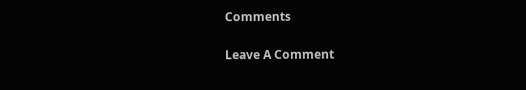Comments

Leave A Comment